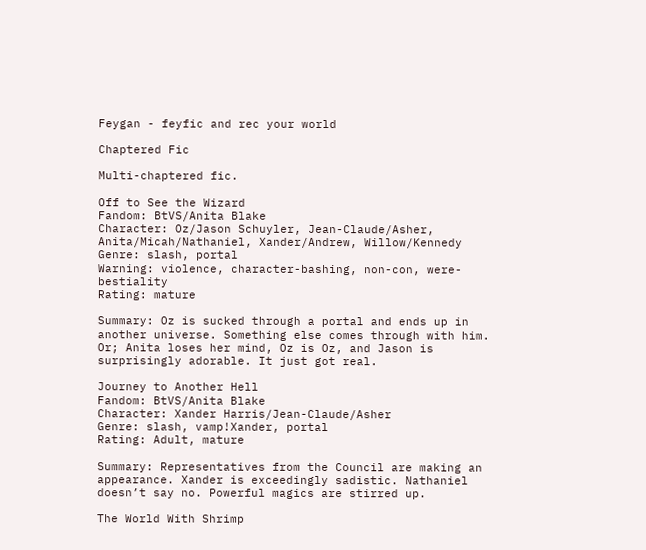Feygan - feyfic and rec your world

Chaptered Fic

Multi-chaptered fic.

Off to See the Wizard
Fandom: BtVS/Anita Blake
Character: Oz/Jason Schuyler, Jean-Claude/Asher, Anita/Micah/Nathaniel, Xander/Andrew, Willow/Kennedy
Genre: slash, portal
Warning: violence, character-bashing, non-con, were-bestiality
Rating: mature

Summary: Oz is sucked through a portal and ends up in another universe. Something else comes through with him. Or; Anita loses her mind, Oz is Oz, and Jason is surprisingly adorable. It just got real.

Journey to Another Hell
Fandom: BtVS/Anita Blake
Character: Xander Harris/Jean-Claude/Asher
Genre: slash, vamp!Xander, portal
Rating: Adult, mature

Summary: Representatives from the Council are making an appearance. Xander is exceedingly sadistic. Nathaniel doesn’t say no. Powerful magics are stirred up.

The World With Shrimp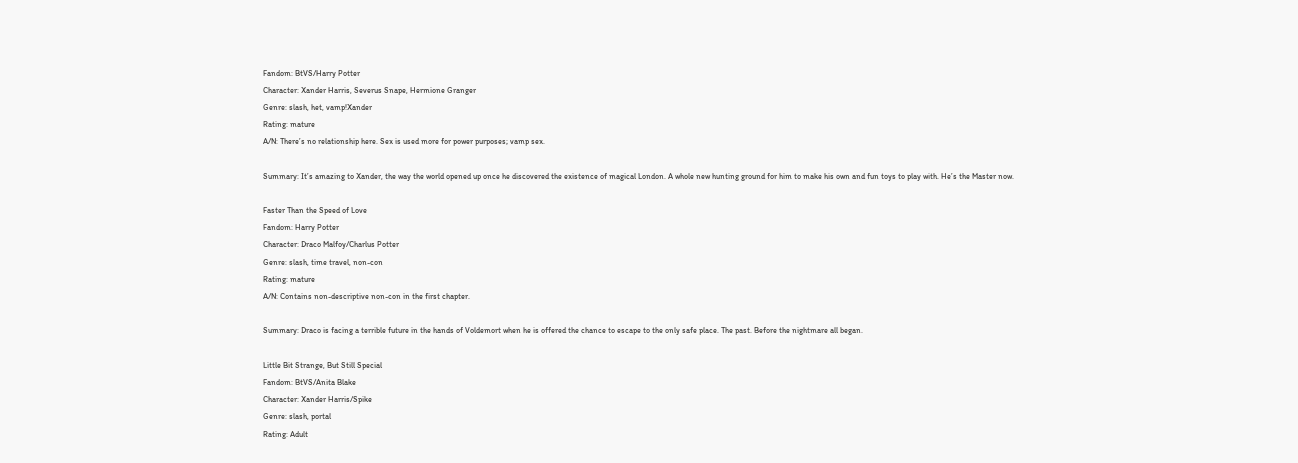Fandom: BtVS/Harry Potter
Character: Xander Harris, Severus Snape, Hermione Granger
Genre: slash, het, vamp!Xander
Rating: mature
A/N: There’s no relationship here. Sex is used more for power purposes; vamp sex.

Summary: It’s amazing to Xander, the way the world opened up once he discovered the existence of magical London. A whole new hunting ground for him to make his own and fun toys to play with. He’s the Master now.

Faster Than the Speed of Love
Fandom: Harry Potter
Character: Draco Malfoy/Charlus Potter
Genre: slash, time travel, non-con
Rating: mature
A/N: Contains non-descriptive non-con in the first chapter.

Summary: Draco is facing a terrible future in the hands of Voldemort when he is offered the chance to escape to the only safe place. The past. Before the nightmare all began.

Little Bit Strange, But Still Special
Fandom: BtVS/Anita Blake
Character: Xander Harris/Spike
Genre: slash, portal
Rating: Adult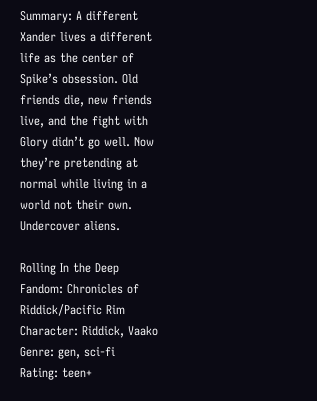Summary: A different Xander lives a different life as the center of Spike’s obsession. Old friends die, new friends live, and the fight with Glory didn’t go well. Now they’re pretending at normal while living in a world not their own. Undercover aliens.

Rolling In the Deep
Fandom: Chronicles of Riddick/Pacific Rim
Character: Riddick, Vaako
Genre: gen, sci-fi
Rating: teen+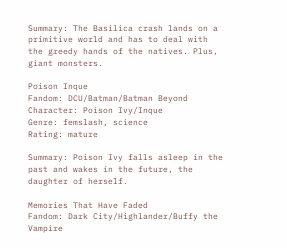Summary: The Basilica crash lands on a primitive world and has to deal with the greedy hands of the natives. Plus, giant monsters.

Poison Inque
Fandom: DCU/Batman/Batman Beyond
Character: Poison Ivy/Inque
Genre: femslash, science
Rating: mature

Summary: Poison Ivy falls asleep in the past and wakes in the future, the daughter of herself.

Memories That Have Faded
Fandom: Dark City/Highlander/Buffy the Vampire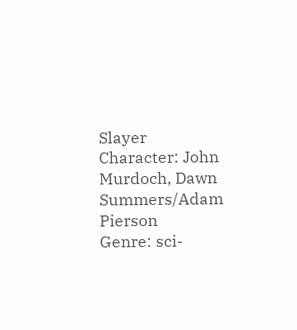Slayer
Character: John Murdoch, Dawn Summers/Adam Pierson
Genre: sci-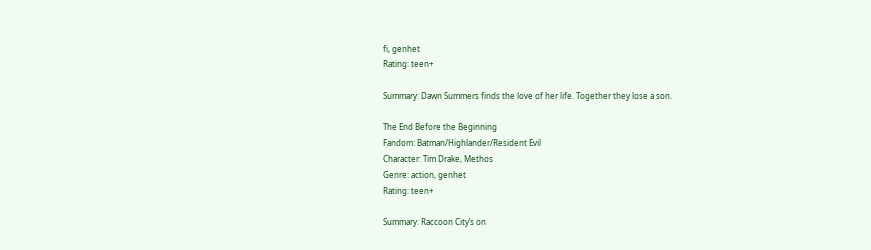fi, genhet
Rating: teen+

Summary: Dawn Summers finds the love of her life. Together they lose a son.

The End Before the Beginning
Fandom: Batman/Highlander/Resident Evil
Character: Tim Drake, Methos
Genre: action, genhet
Rating: teen+

Summary: Raccoon City’s on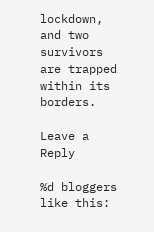lockdown, and two survivors are trapped within its borders.

Leave a Reply

%d bloggers like this: